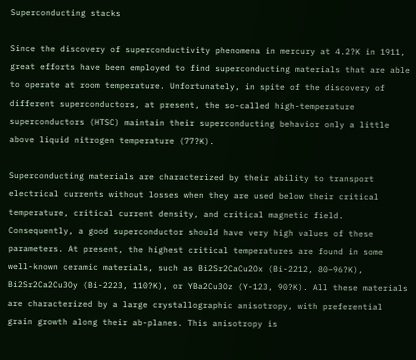Superconducting stacks

Since the discovery of superconductivity phenomena in mercury at 4.2?K in 1911, great efforts have been employed to find superconducting materials that are able to operate at room temperature. Unfortunately, in spite of the discovery of different superconductors, at present, the so-called high-temperature superconductors (HTSC) maintain their superconducting behavior only a little above liquid nitrogen temperature (77?K).

Superconducting materials are characterized by their ability to transport electrical currents without losses when they are used below their critical temperature, critical current density, and critical magnetic field. Consequently, a good superconductor should have very high values of these parameters. At present, the highest critical temperatures are found in some well-known ceramic materials, such as Bi2Sr2CaCu2Ox (Bi-2212, 80–96?K), Bi2Sr2Ca2Cu3Oy (Bi-2223, 110?K), or YBa2Cu3Oz (Y-123, 90?K). All these materials are characterized by a large crystallographic anisotropy, with preferential grain growth along their ab-planes. This anisotropy is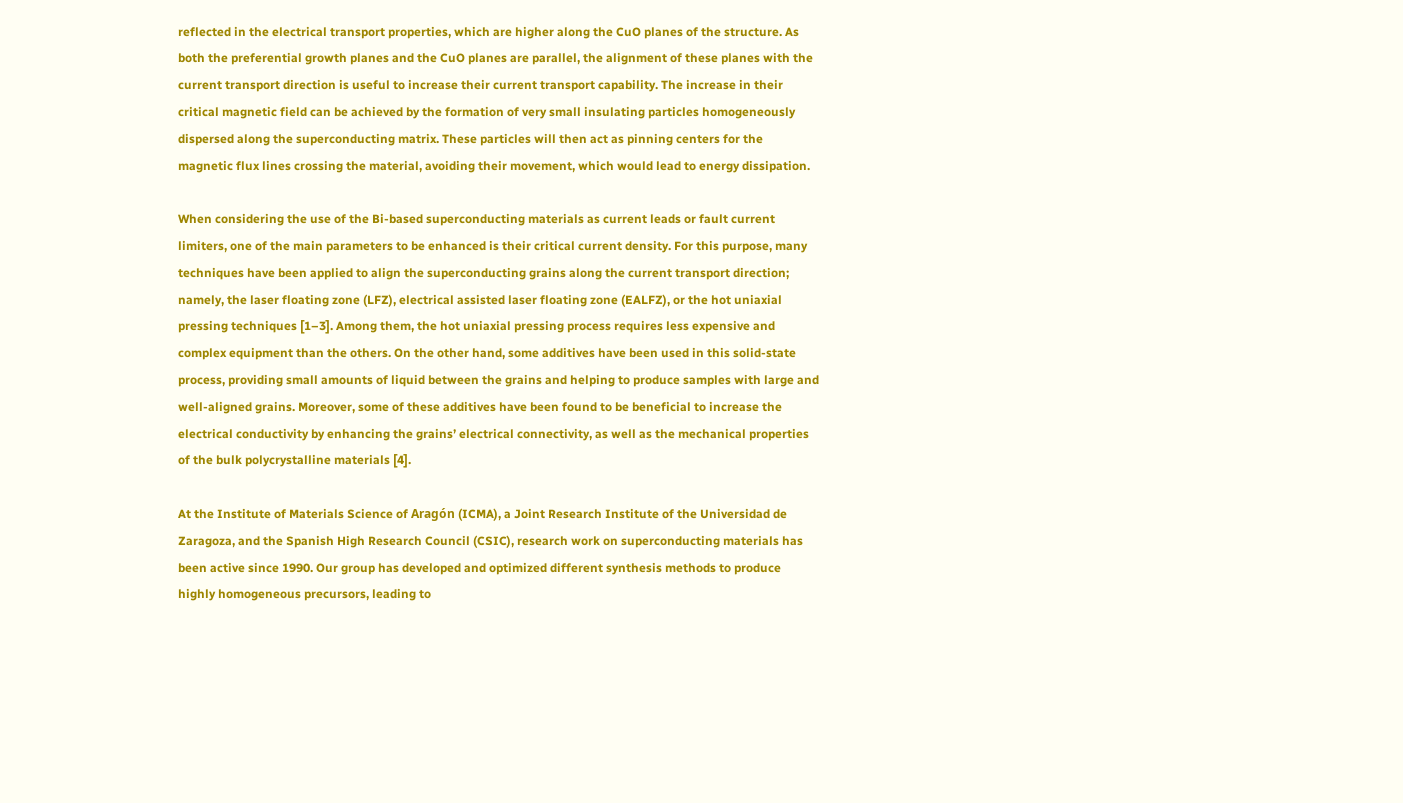reflected in the electrical transport properties, which are higher along the CuO planes of the structure. As both the preferential growth planes and the CuO planes are parallel, the alignment of these planes with the current transport direction is useful to increase their current transport capability. The increase in their critical magnetic field can be achieved by the formation of very small insulating particles homogeneously dispersed along the superconducting matrix. These particles will then act as pinning centers for the magnetic flux lines crossing the material, avoiding their movement, which would lead to energy dissipation.

When considering the use of the Bi-based superconducting materials as current leads or fault current limiters, one of the main parameters to be enhanced is their critical current density. For this purpose, many techniques have been applied to align the superconducting grains along the current transport direction; namely, the laser floating zone (LFZ), electrical assisted laser floating zone (EALFZ), or the hot uniaxial pressing techniques [1–3]. Among them, the hot uniaxial pressing process requires less expensive and complex equipment than the others. On the other hand, some additives have been used in this solid-state process, providing small amounts of liquid between the grains and helping to produce samples with large and well-aligned grains. Moreover, some of these additives have been found to be beneficial to increase the electrical conductivity by enhancing the grains’ electrical connectivity, as well as the mechanical properties of the bulk polycrystalline materials [4].

At the Institute of Materials Science of Aragón (ICMA), a Joint Research Institute of the Universidad de Zaragoza, and the Spanish High Research Council (CSIC), research work on superconducting materials has been active since 1990. Our group has developed and optimized different synthesis methods to produce highly homogeneous precursors, leading to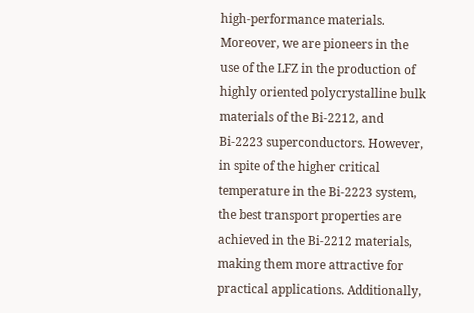high-performance materials. Moreover, we are pioneers in the use of the LFZ in the production of highly oriented polycrystalline bulk materials of the Bi-2212, and Bi-2223 superconductors. However, in spite of the higher critical temperature in the Bi-2223 system, the best transport properties are achieved in the Bi-2212 materials, making them more attractive for practical applications. Additionally,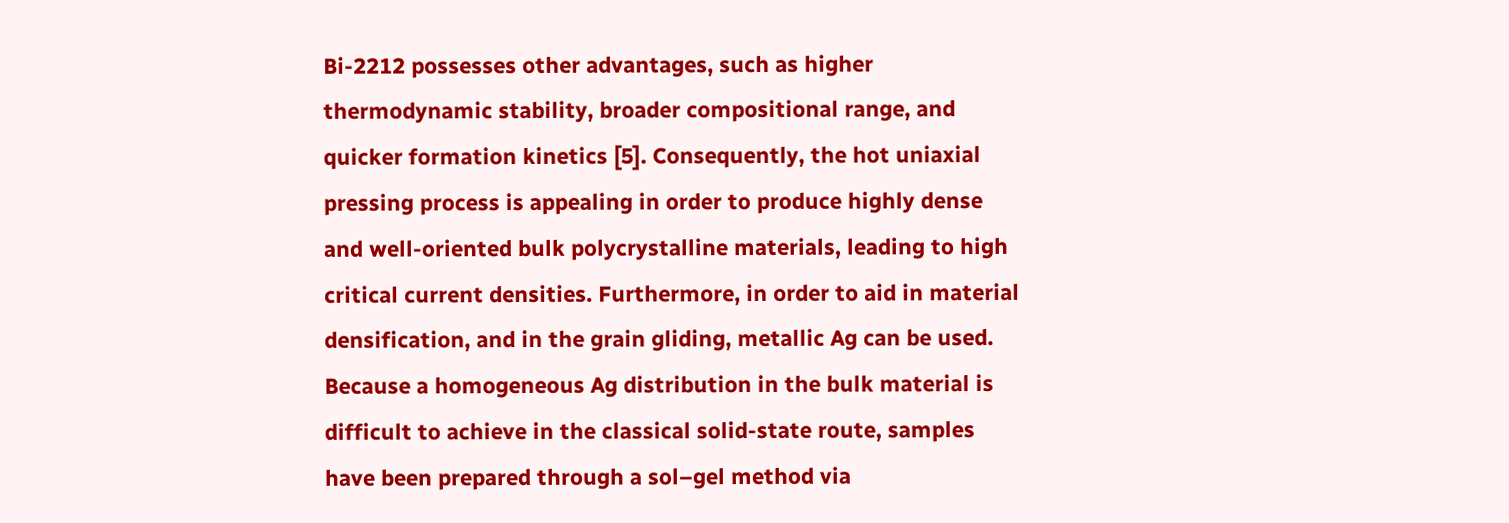Bi-2212 possesses other advantages, such as higher thermodynamic stability, broader compositional range, and quicker formation kinetics [5]. Consequently, the hot uniaxial pressing process is appealing in order to produce highly dense and well-oriented bulk polycrystalline materials, leading to high critical current densities. Furthermore, in order to aid in material densification, and in the grain gliding, metallic Ag can be used. Because a homogeneous Ag distribution in the bulk material is difficult to achieve in the classical solid-state route, samples have been prepared through a sol–gel method via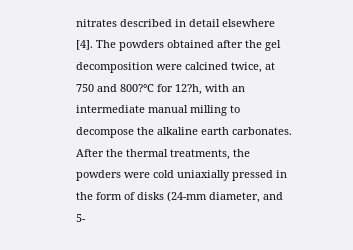nitrates described in detail elsewhere [4]. The powders obtained after the gel decomposition were calcined twice, at 750 and 800?°C for 12?h, with an intermediate manual milling to decompose the alkaline earth carbonates. After the thermal treatments, the powders were cold uniaxially pressed in the form of disks (24-mm diameter, and 5-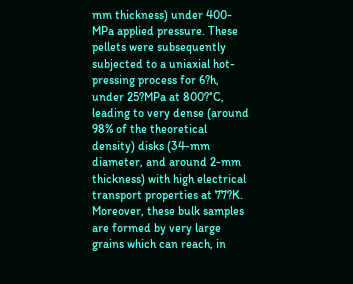mm thickness) under 400-MPa applied pressure. These pellets were subsequently subjected to a uniaxial hot-pressing process for 6?h, under 25?MPa at 800?°C, leading to very dense (around 98% of the theoretical density) disks (34-mm diameter, and around 2-mm thickness) with high electrical transport properties at 77?K. Moreover, these bulk samples are formed by very large grains which can reach, in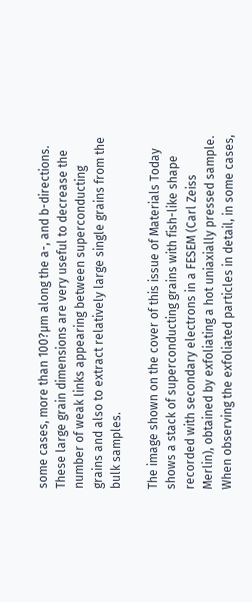some cases, more than 100?µm along the a-, and b-directions. These large grain dimensions are very useful to decrease the number of weak links appearing between superconducting grains and also to extract relatively large single grains from the bulk samples.

The image shown on the cover of this issue of Materials Today shows a stack of superconducting grains with fish-like shape recorded with secondary electrons in a FESEM (Carl Zeiss Merlin), obtained by exfoliating a hot uniaxially pressed sample. When observing the exfoliated particles in detail, in some cases,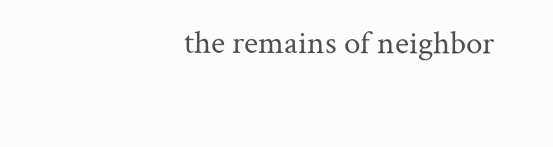the remains of neighbor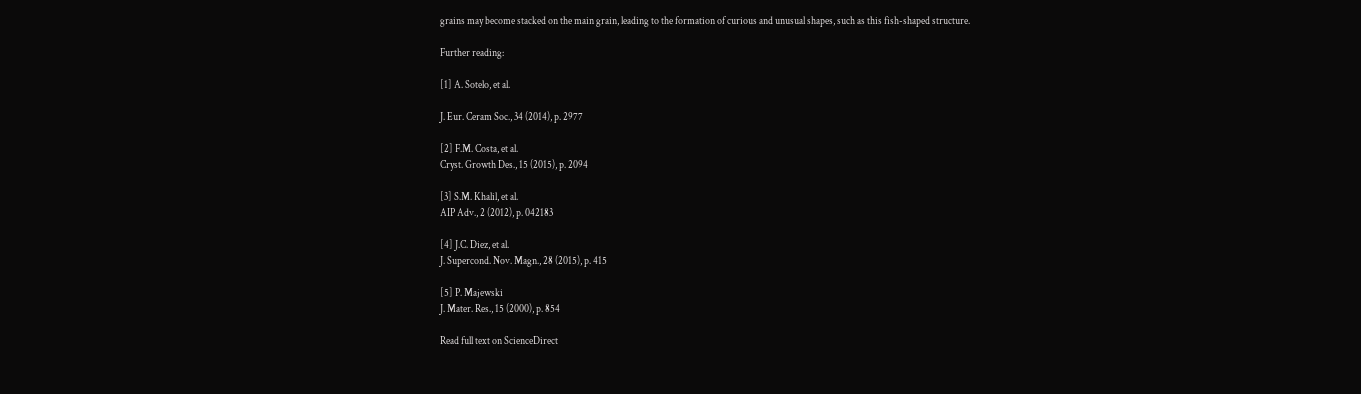grains may become stacked on the main grain, leading to the formation of curious and unusual shapes, such as this fish-shaped structure.

Further reading:

[1] A. Sotelo, et al.

J. Eur. Ceram Soc., 34 (2014), p. 2977

[2] F.M. Costa, et al.
Cryst. Growth Des., 15 (2015), p. 2094

[3] S.M. Khalil, et al.
AIP Adv., 2 (2012), p. 042183

[4] J.C. Diez, et al.
J. Supercond. Nov. Magn., 28 (2015), p. 415

[5] P. Majewski
J. Mater. Res., 15 (2000), p. 854

Read full text on ScienceDirect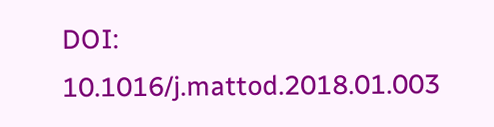DOI: 10.1016/j.mattod.2018.01.003